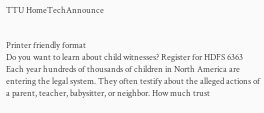TTU HomeTechAnnounce


Printer friendly format
Do you want to learn about child witnesses? Register for HDFS 6363
Each year hundreds of thousands of children in North America are entering the legal system. They often testify about the alleged actions of a parent, teacher, babysitter, or neighbor. How much trust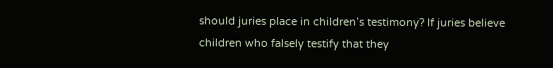should juries place in children’s testimony? If juries believe children who falsely testify that they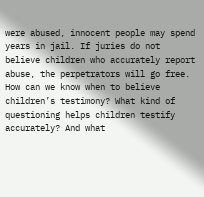were abused, innocent people may spend years in jail. If juries do not believe children who accurately report abuse, the perpetrators will go free. How can we know when to believe children’s testimony? What kind of questioning helps children testify accurately? And what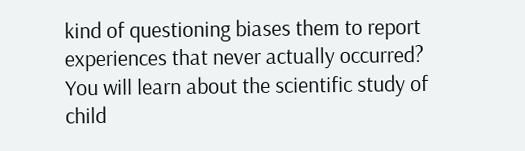kind of questioning biases them to report experiences that never actually occurred? You will learn about the scientific study of child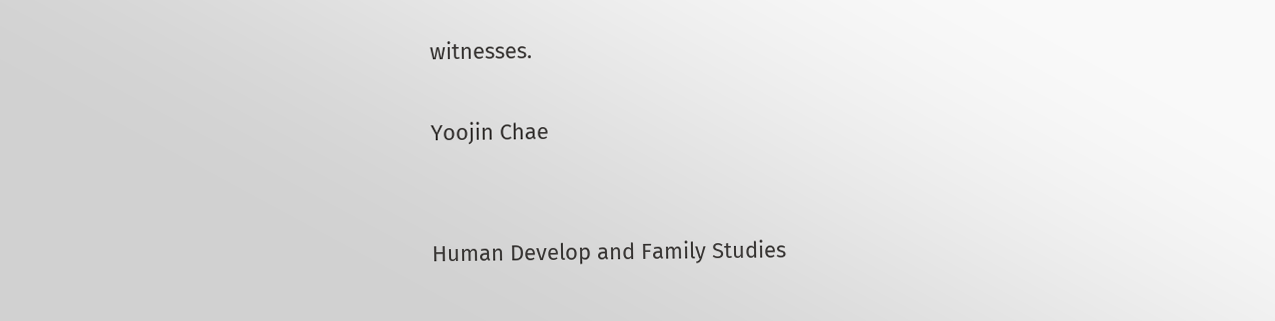witnesses.

Yoojin Chae


Human Develop and Family Studies